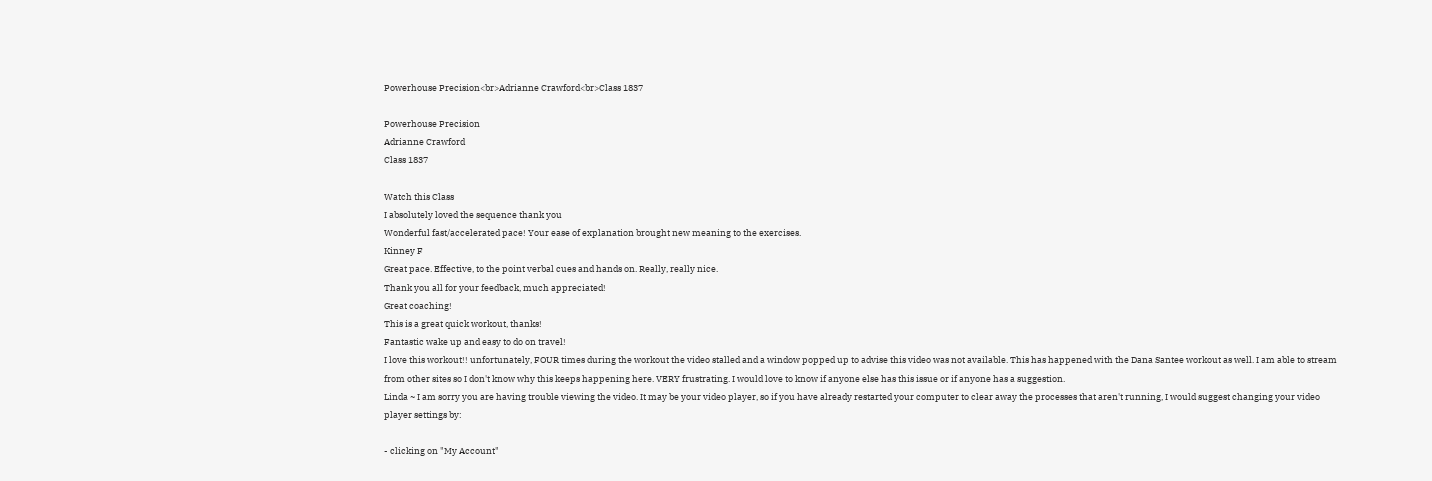Powerhouse Precision<br>Adrianne Crawford<br>Class 1837

Powerhouse Precision
Adrianne Crawford
Class 1837

Watch this Class
I absolutely loved the sequence thank you
Wonderful fast/accelerated pace! Your ease of explanation brought new meaning to the exercises.
Kinney F
Great pace. Effective, to the point verbal cues and hands on. Really, really nice.
Thank you all for your feedback, much appreciated!
Great coaching!
This is a great quick workout, thanks!
Fantastic wake up and easy to do on travel!
I love this workout!! unfortunately, FOUR times during the workout the video stalled and a window popped up to advise this video was not available. This has happened with the Dana Santee workout as well. I am able to stream from other sites so I don't know why this keeps happening here. VERY frustrating. I would love to know if anyone else has this issue or if anyone has a suggestion.
Linda ~ I am sorry you are having trouble viewing the video. It may be your video player, so if you have already restarted your computer to clear away the processes that aren't running, I would suggest changing your video player settings by:

- clicking on "My Account"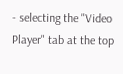- selecting the "Video Player" tab at the top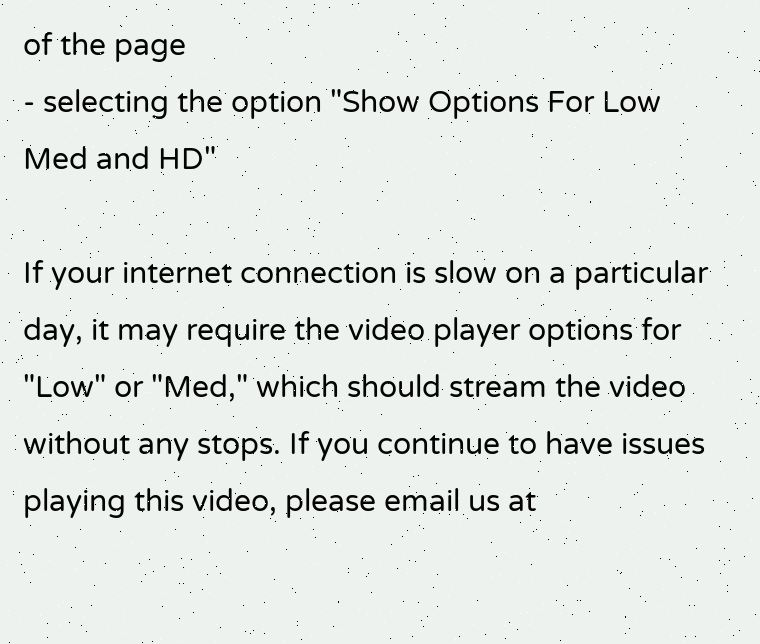of the page
- selecting the option "Show Options For Low Med and HD"

If your internet connection is slow on a particular day, it may require the video player options for "Low" or "Med," which should stream the video without any stops. If you continue to have issues playing this video, please email us at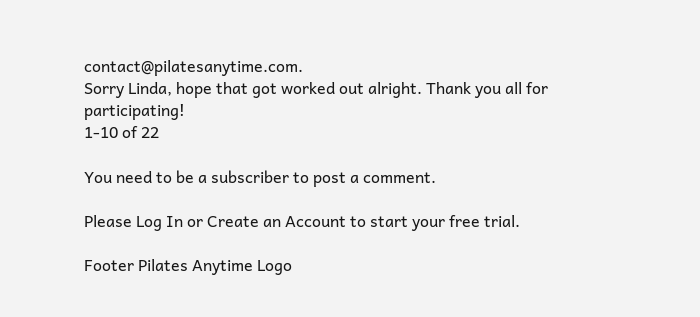contact@pilatesanytime.com.
Sorry Linda, hope that got worked out alright. Thank you all for participating!
1-10 of 22

You need to be a subscriber to post a comment.

Please Log In or Create an Account to start your free trial.

Footer Pilates Anytime Logo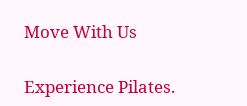Move With Us

Experience Pilates.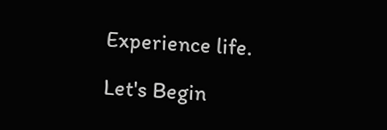Experience life.

Let's Begin